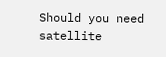Should you need satellite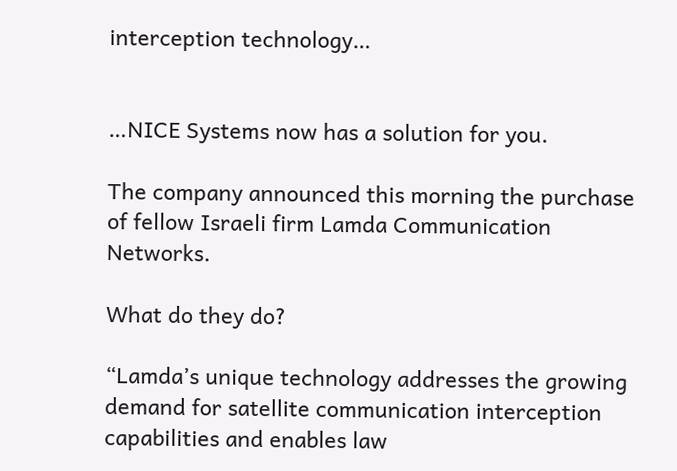interception technology…


…NICE Systems now has a solution for you.

The company announced this morning the purchase of fellow Israeli firm Lamda Communication Networks.

What do they do?

“Lamda’s unique technology addresses the growing demand for satellite communication interception capabilities and enables law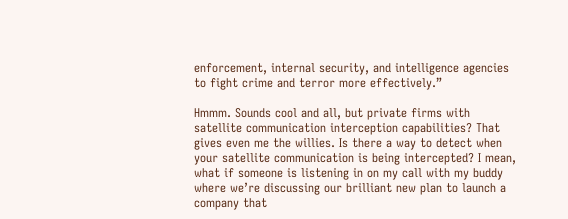enforcement, internal security, and intelligence agencies to fight crime and terror more effectively.”

Hmmm. Sounds cool and all, but private firms with satellite communication interception capabilities? That gives even me the willies. Is there a way to detect when your satellite communication is being intercepted? I mean, what if someone is listening in on my call with my buddy where we’re discussing our brilliant new plan to launch a company that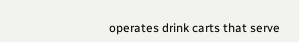operates drink carts that serve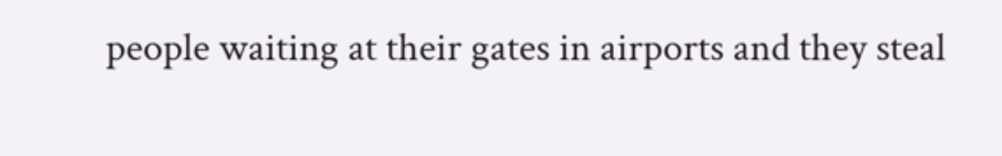people waiting at their gates in airports and they steal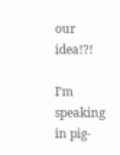our idea!?!

I’m speaking in pig-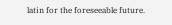latin for the foreseeable future.